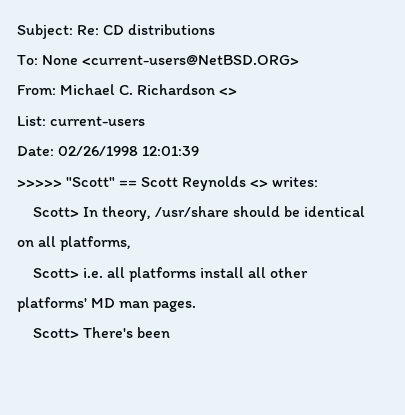Subject: Re: CD distributions
To: None <current-users@NetBSD.ORG>
From: Michael C. Richardson <>
List: current-users
Date: 02/26/1998 12:01:39
>>>>> "Scott" == Scott Reynolds <> writes:
    Scott> In theory, /usr/share should be identical on all platforms,
    Scott> i.e. all platforms install all other platforms' MD man pages.
    Scott> There's been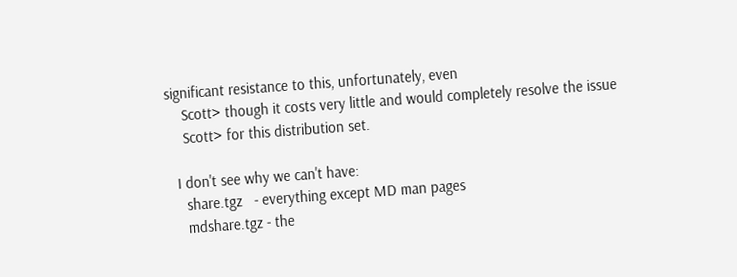significant resistance to this, unfortunately, even
    Scott> though it costs very little and would completely resolve the issue
    Scott> for this distribution set.

  I don't see why we can't have:
    share.tgz   - everything except MD man pages
    mdshare.tgz - the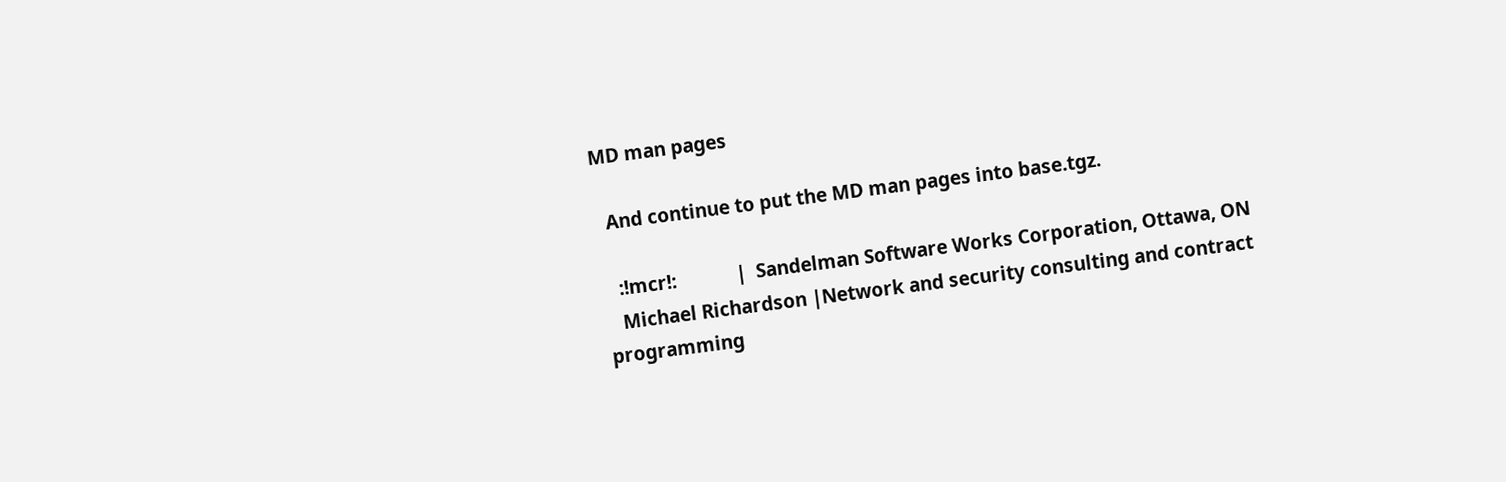MD man pages

  And continue to put the MD man pages into base.tgz.

   :!mcr!:            |  Sandelman Software Works Corporation, Ottawa, ON
   Michael Richardson |Network and security consulting and contract programming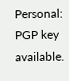Personal: PGP key available.